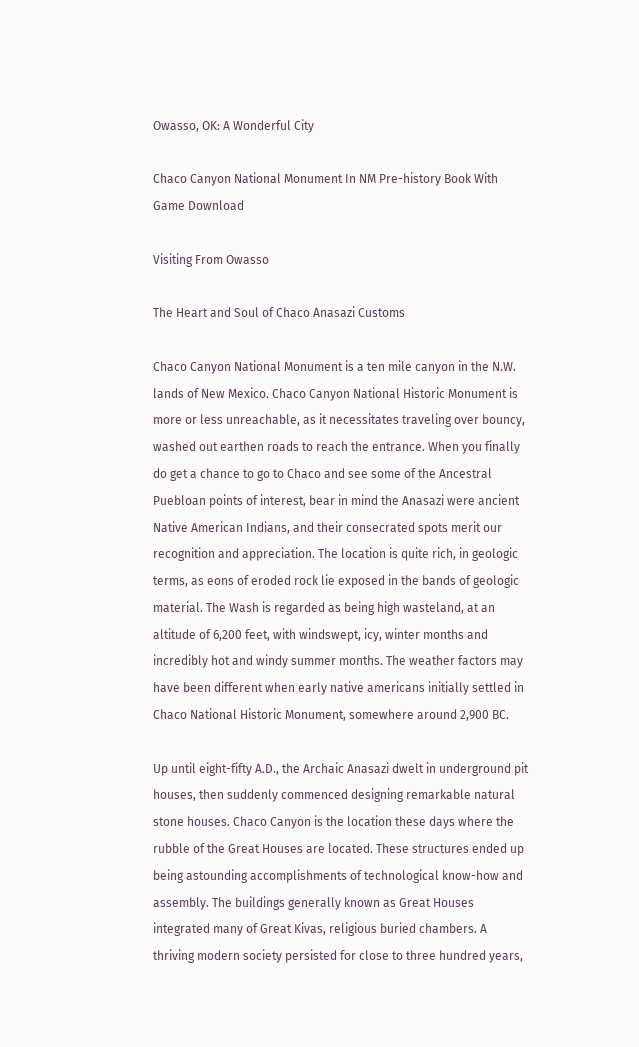Owasso, OK: A Wonderful City

Chaco Canyon National Monument In NM Pre-history Book With Game Download

Visiting From Owasso

The Heart and Soul of Chaco Anasazi Customs

Chaco Canyon National Monument is a ten mile canyon in the N.W. lands of New Mexico. Chaco Canyon National Historic Monument is more or less unreachable, as it necessitates traveling over bouncy, washed out earthen roads to reach the entrance. When you finally do get a chance to go to Chaco and see some of the Ancestral Puebloan points of interest, bear in mind the Anasazi were ancient Native American Indians, and their consecrated spots merit our recognition and appreciation. The location is quite rich, in geologic terms, as eons of eroded rock lie exposed in the bands of geologic material. The Wash is regarded as being high wasteland, at an altitude of 6,200 feet, with windswept, icy, winter months and incredibly hot and windy summer months. The weather factors may have been different when early native americans initially settled in Chaco National Historic Monument, somewhere around 2,900 BC.

Up until eight-fifty A.D., the Archaic Anasazi dwelt in underground pit houses, then suddenly commenced designing remarkable natural stone houses. Chaco Canyon is the location these days where the rubble of the Great Houses are located. These structures ended up being astounding accomplishments of technological know-how and assembly. The buildings generally known as Great Houses integrated many of Great Kivas, religious buried chambers. A thriving modern society persisted for close to three hundred years,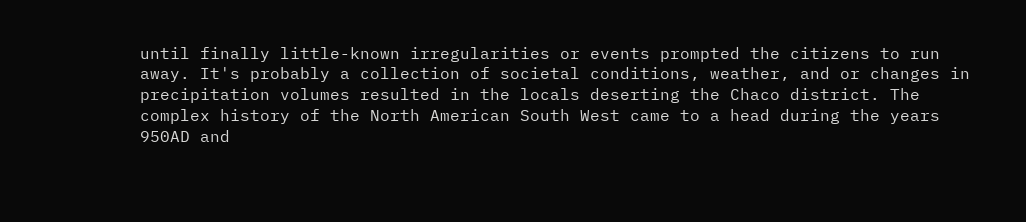until finally little-known irregularities or events prompted the citizens to run away. It's probably a collection of societal conditions, weather, and or changes in precipitation volumes resulted in the locals deserting the Chaco district. The complex history of the North American South West came to a head during the years 950AD and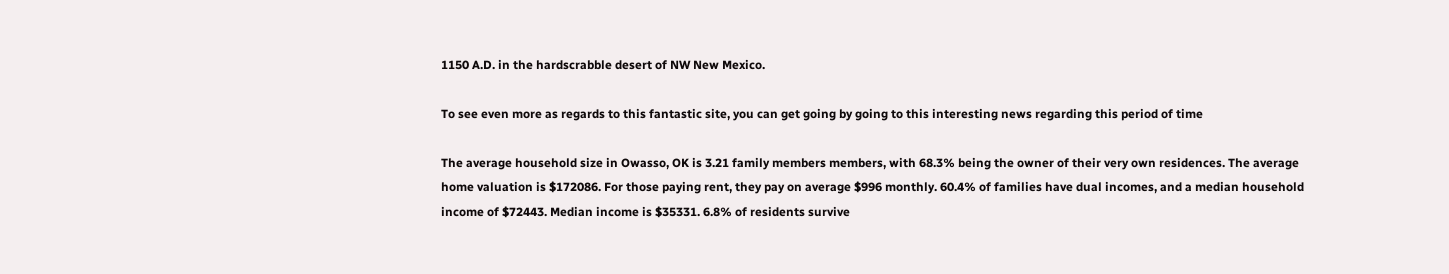1150 A.D. in the hardscrabble desert of NW New Mexico.

To see even more as regards to this fantastic site, you can get going by going to this interesting news regarding this period of time

The average household size in Owasso, OK is 3.21 family members members, with 68.3% being the owner of their very own residences. The average home valuation is $172086. For those paying rent, they pay on average $996 monthly. 60.4% of families have dual incomes, and a median household income of $72443. Median income is $35331. 6.8% of residents survive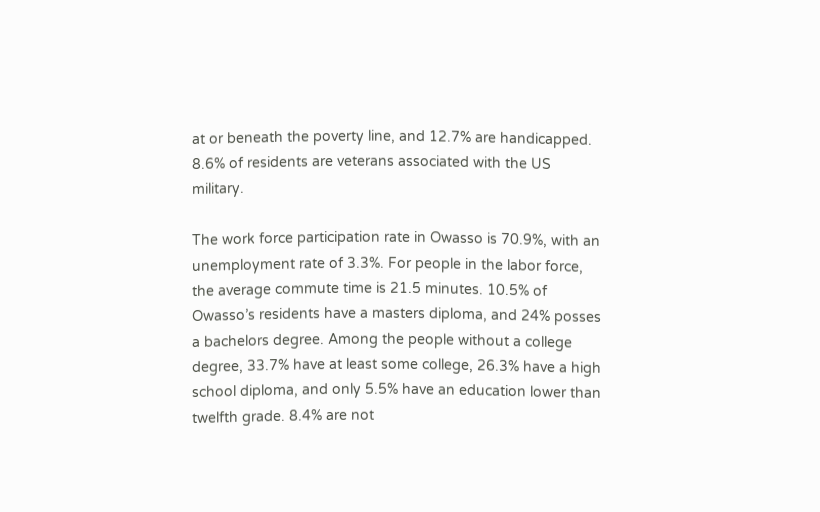at or beneath the poverty line, and 12.7% are handicapped. 8.6% of residents are veterans associated with the US military.

The work force participation rate in Owasso is 70.9%, with an unemployment rate of 3.3%. For people in the labor force, the average commute time is 21.5 minutes. 10.5% of Owasso’s residents have a masters diploma, and 24% posses a bachelors degree. Among the people without a college degree, 33.7% have at least some college, 26.3% have a high school diploma, and only 5.5% have an education lower than twelfth grade. 8.4% are not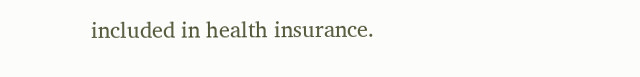included in health insurance.